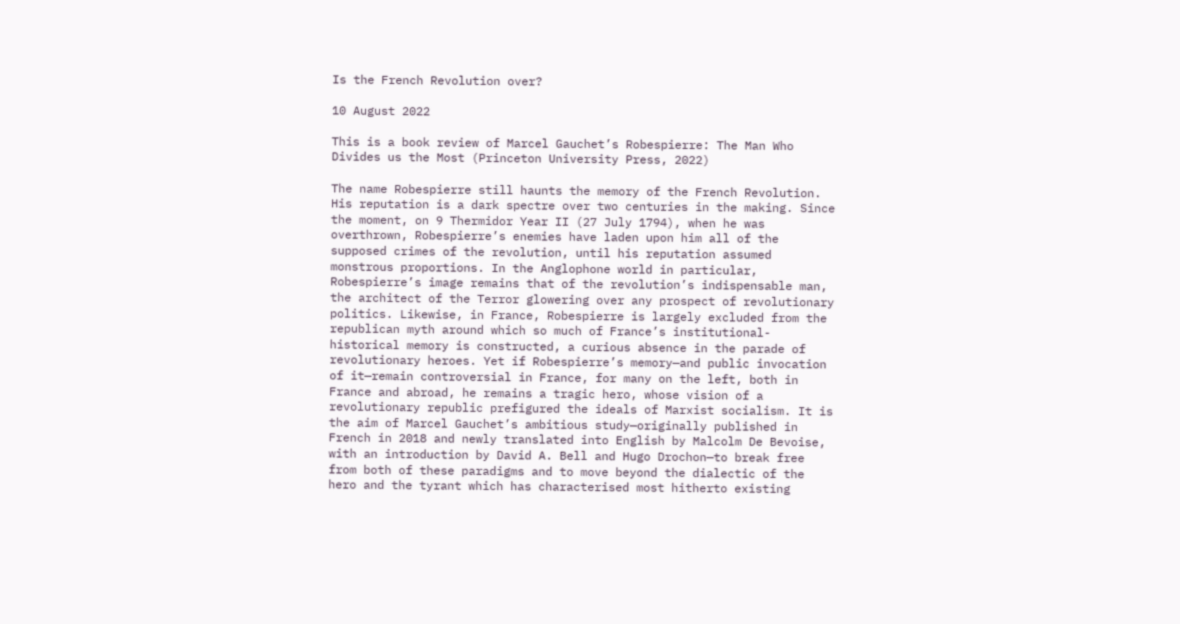Is the French Revolution over?

10 August 2022

This is a book review of Marcel Gauchet’s Robespierre: The Man Who Divides us the Most (Princeton University Press, 2022)

The name Robespierre still haunts the memory of the French Revolution. His reputation is a dark spectre over two centuries in the making. Since the moment, on 9 Thermidor Year II (27 July 1794), when he was overthrown, Robespierre’s enemies have laden upon him all of the supposed crimes of the revolution, until his reputation assumed monstrous proportions. In the Anglophone world in particular, Robespierre’s image remains that of the revolution’s indispensable man, the architect of the Terror glowering over any prospect of revolutionary politics. Likewise, in France, Robespierre is largely excluded from the republican myth around which so much of France’s institutional-historical memory is constructed, a curious absence in the parade of revolutionary heroes. Yet if Robespierre’s memory—and public invocation of it—remain controversial in France, for many on the left, both in France and abroad, he remains a tragic hero, whose vision of a revolutionary republic prefigured the ideals of Marxist socialism. It is the aim of Marcel Gauchet’s ambitious study—originally published in French in 2018 and newly translated into English by Malcolm De Bevoise, with an introduction by David A. Bell and Hugo Drochon—to break free from both of these paradigms and to move beyond the dialectic of the hero and the tyrant which has characterised most hitherto existing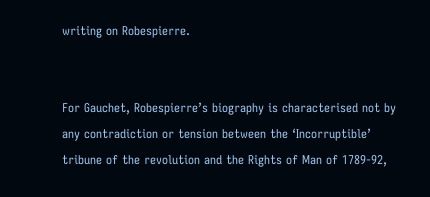writing on Robespierre.


For Gauchet, Robespierre’s biography is characterised not by any contradiction or tension between the ‘Incorruptible’ tribune of the revolution and the Rights of Man of 1789-92,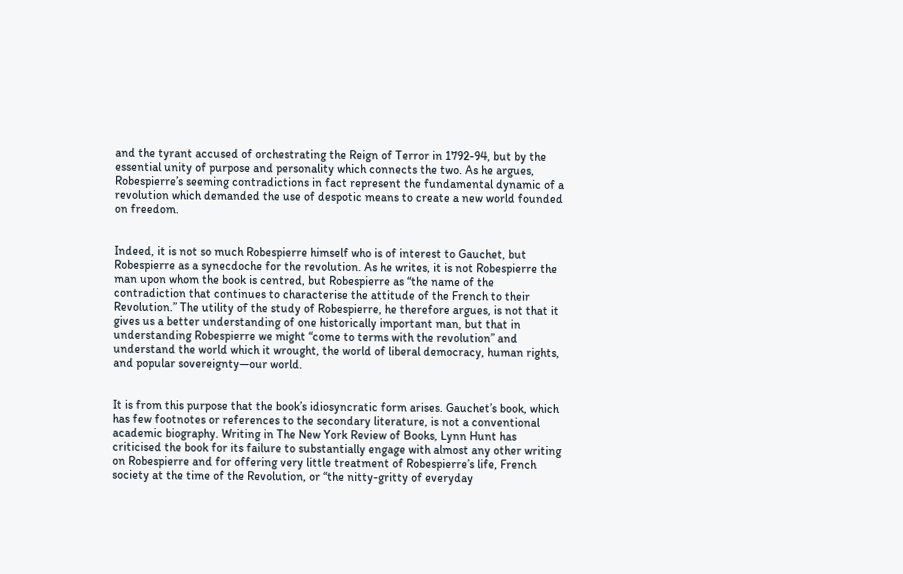and the tyrant accused of orchestrating the Reign of Terror in 1792-94, but by the essential unity of purpose and personality which connects the two. As he argues, Robespierre’s seeming contradictions in fact represent the fundamental dynamic of a revolution which demanded the use of despotic means to create a new world founded on freedom.


Indeed, it is not so much Robespierre himself who is of interest to Gauchet, but Robespierre as a synecdoche for the revolution. As he writes, it is not Robespierre the man upon whom the book is centred, but Robespierre as “the name of the contradiction that continues to characterise the attitude of the French to their Revolution.” The utility of the study of Robespierre, he therefore argues, is not that it gives us a better understanding of one historically important man, but that in understanding Robespierre we might “come to terms with the revolution” and understand the world which it wrought, the world of liberal democracy, human rights, and popular sovereignty—our world.


It is from this purpose that the book’s idiosyncratic form arises. Gauchet’s book, which has few footnotes or references to the secondary literature, is not a conventional academic biography. Writing in The New York Review of Books, Lynn Hunt has criticised the book for its failure to substantially engage with almost any other writing on Robespierre and for offering very little treatment of Robespierre’s life, French society at the time of the Revolution, or “the nitty-gritty of everyday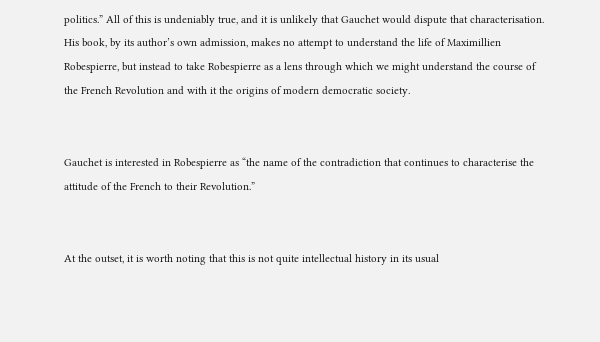politics.” All of this is undeniably true, and it is unlikely that Gauchet would dispute that characterisation. His book, by its author’s own admission, makes no attempt to understand the life of Maximillien Robespierre, but instead to take Robespierre as a lens through which we might understand the course of the French Revolution and with it the origins of modern democratic society.


Gauchet is interested in Robespierre as “the name of the contradiction that continues to characterise the attitude of the French to their Revolution.”


At the outset, it is worth noting that this is not quite intellectual history in its usual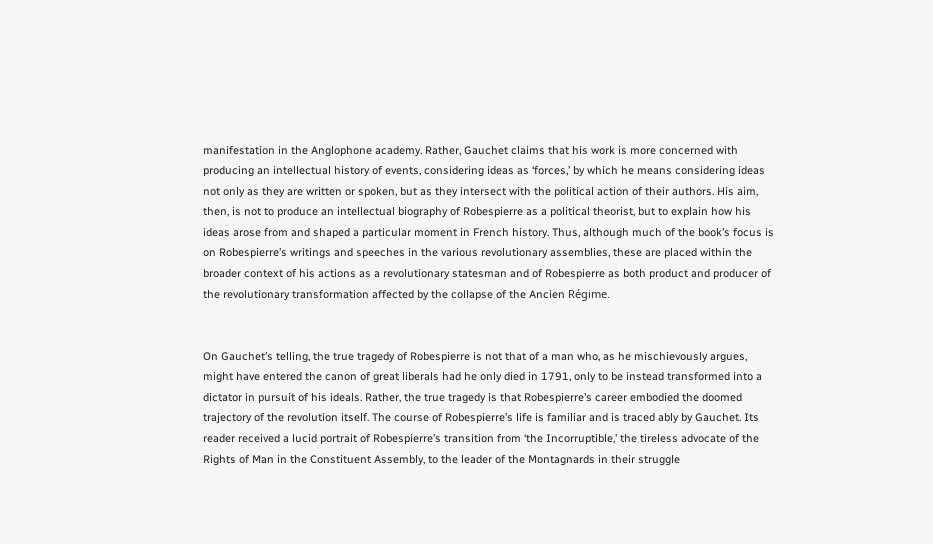manifestation in the Anglophone academy. Rather, Gauchet claims that his work is more concerned with producing an intellectual history of events, considering ideas as ‘forces,’ by which he means considering ideas not only as they are written or spoken, but as they intersect with the political action of their authors. His aim, then, is not to produce an intellectual biography of Robespierre as a political theorist, but to explain how his ideas arose from and shaped a particular moment in French history. Thus, although much of the book’s focus is on Robespierre’s writings and speeches in the various revolutionary assemblies, these are placed within the broader context of his actions as a revolutionary statesman and of Robespierre as both product and producer of the revolutionary transformation affected by the collapse of the Ancien Régime.


On Gauchet’s telling, the true tragedy of Robespierre is not that of a man who, as he mischievously argues, might have entered the canon of great liberals had he only died in 1791, only to be instead transformed into a dictator in pursuit of his ideals. Rather, the true tragedy is that Robespierre’s career embodied the doomed trajectory of the revolution itself. The course of Robespierre’s life is familiar and is traced ably by Gauchet. Its reader received a lucid portrait of Robespierre’s transition from ‘the Incorruptible,’ the tireless advocate of the Rights of Man in the Constituent Assembly, to the leader of the Montagnards in their struggle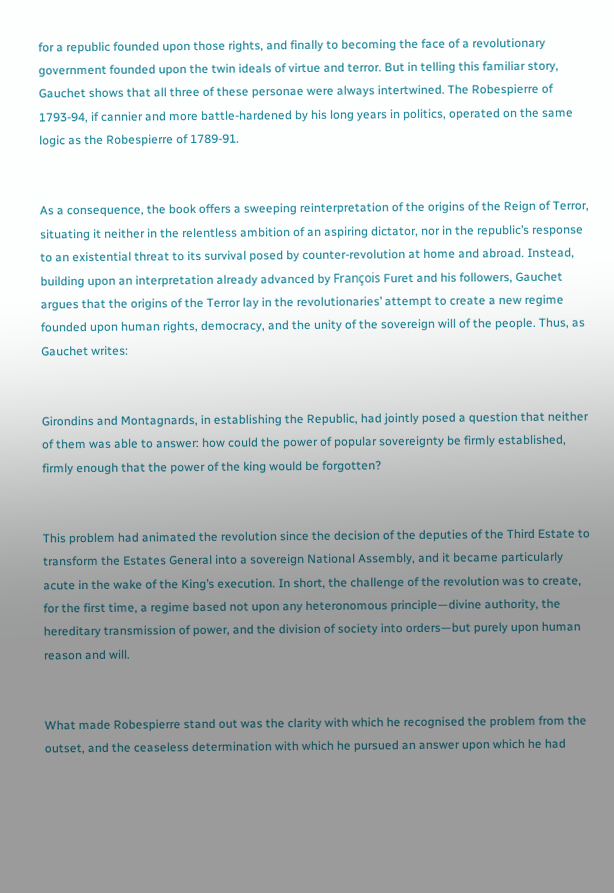for a republic founded upon those rights, and finally to becoming the face of a revolutionary government founded upon the twin ideals of virtue and terror. But in telling this familiar story, Gauchet shows that all three of these personae were always intertwined. The Robespierre of 1793-94, if cannier and more battle-hardened by his long years in politics, operated on the same logic as the Robespierre of 1789-91.


As a consequence, the book offers a sweeping reinterpretation of the origins of the Reign of Terror, situating it neither in the relentless ambition of an aspiring dictator, nor in the republic’s response to an existential threat to its survival posed by counter-revolution at home and abroad. Instead, building upon an interpretation already advanced by François Furet and his followers, Gauchet argues that the origins of the Terror lay in the revolutionaries’ attempt to create a new regime founded upon human rights, democracy, and the unity of the sovereign will of the people. Thus, as Gauchet writes:


Girondins and Montagnards, in establishing the Republic, had jointly posed a question that neither of them was able to answer: how could the power of popular sovereignty be firmly established, firmly enough that the power of the king would be forgotten?


This problem had animated the revolution since the decision of the deputies of the Third Estate to transform the Estates General into a sovereign National Assembly, and it became particularly acute in the wake of the King’s execution. In short, the challenge of the revolution was to create, for the first time, a regime based not upon any heteronomous principle—divine authority, the hereditary transmission of power, and the division of society into orders—but purely upon human reason and will.


What made Robespierre stand out was the clarity with which he recognised the problem from the outset, and the ceaseless determination with which he pursued an answer upon which he had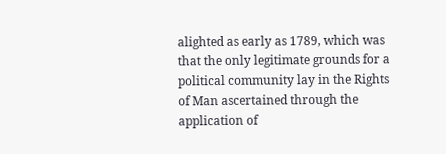alighted as early as 1789, which was that the only legitimate grounds for a political community lay in the Rights of Man ascertained through the application of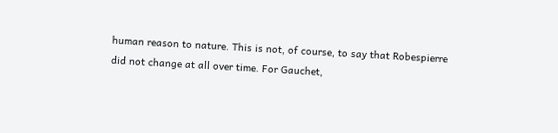human reason to nature. This is not, of course, to say that Robespierre did not change at all over time. For Gauchet,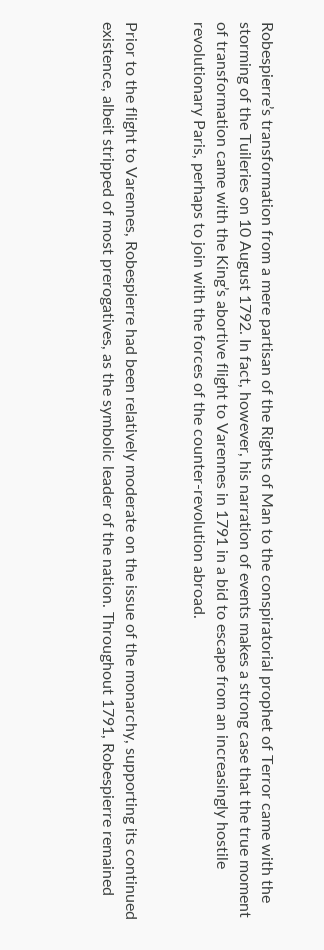Robespierre’s transformation from a mere partisan of the Rights of Man to the conspiratorial prophet of Terror came with the storming of the Tuileries on 10 August 1792. In fact, however, his narration of events makes a strong case that the true moment of transformation came with the King’s abortive flight to Varennes in 1791 in a bid to escape from an increasingly hostile revolutionary Paris, perhaps to join with the forces of the counter-revolution abroad.


Prior to the flight to Varennes, Robespierre had been relatively moderate on the issue of the monarchy, supporting its continued existence, albeit stripped of most prerogatives, as the symbolic leader of the nation. Throughout 1791, Robespierre remained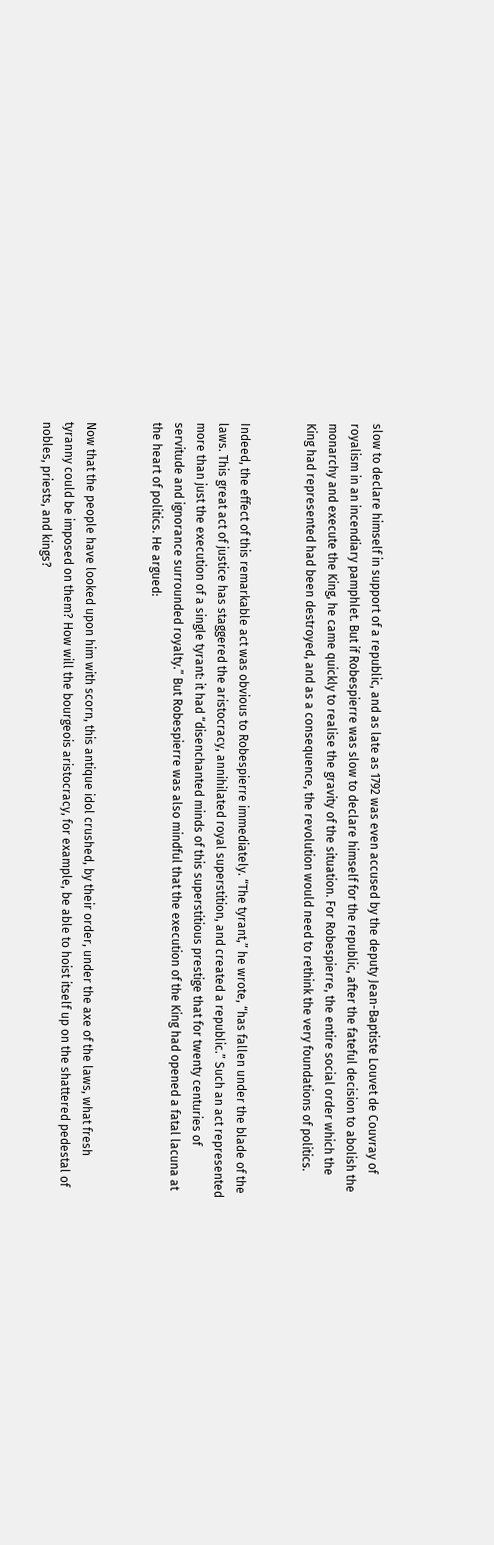slow to declare himself in support of a republic, and as late as 1792 was even accused by the deputy Jean-Baptiste Louvet de Couvray of royalism in an incendiary pamphlet. But if Robespierre was slow to declare himself for the republic, after the fateful decision to abolish the monarchy and execute the King, he came quickly to realise the gravity of the situation. For Robespierre, the entire social order which the King had represented had been destroyed, and as a consequence, the revolution would need to rethink the very foundations of politics.


Indeed, the effect of this remarkable act was obvious to Robespierre immediately. “The tyrant,” he wrote, “has fallen under the blade of the laws. This great act of justice has staggered the aristocracy, annihilated royal superstition, and created a republic.” Such an act represented more than just the execution of a single tyrant: it had “disenchanted minds of this superstitious prestige that for twenty centuries of servitude and ignorance surrounded royalty.” But Robespierre was also mindful that the execution of the King had opened a fatal lacuna at the heart of politics. He argued:


Now that the people have looked upon him with scorn, this antique idol crushed, by their order, under the axe of the laws, what fresh tyranny could be imposed on them? How will the bourgeois aristocracy, for example, be able to hoist itself up on the shattered pedestal of nobles, priests, and kings?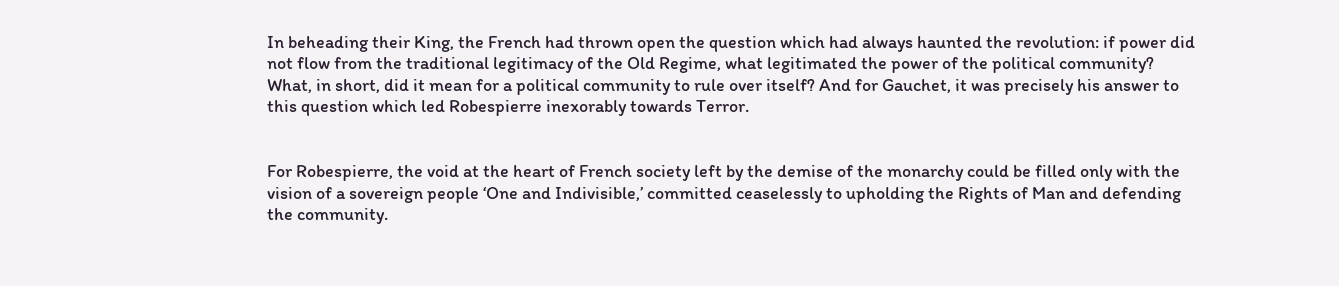In beheading their King, the French had thrown open the question which had always haunted the revolution: if power did not flow from the traditional legitimacy of the Old Regime, what legitimated the power of the political community? What, in short, did it mean for a political community to rule over itself? And for Gauchet, it was precisely his answer to this question which led Robespierre inexorably towards Terror.


For Robespierre, the void at the heart of French society left by the demise of the monarchy could be filled only with the vision of a sovereign people ‘One and Indivisible,’ committed ceaselessly to upholding the Rights of Man and defending the community.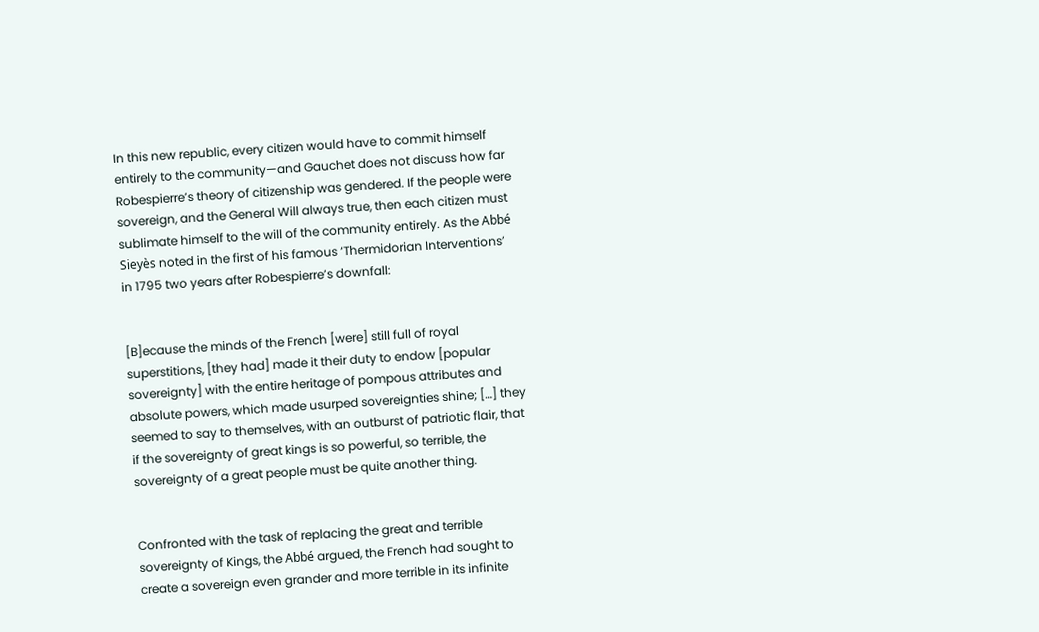In this new republic, every citizen would have to commit himself entirely to the community—and Gauchet does not discuss how far Robespierre’s theory of citizenship was gendered. If the people were sovereign, and the General Will always true, then each citizen must sublimate himself to the will of the community entirely. As the Abbé Sieyès noted in the first of his famous ‘Thermidorian Interventions’ in 1795 two years after Robespierre’s downfall:


[B]ecause the minds of the French [were] still full of royal superstitions, [they had] made it their duty to endow [popular sovereignty] with the entire heritage of pompous attributes and absolute powers, which made usurped sovereignties shine; […] they seemed to say to themselves, with an outburst of patriotic flair, that if the sovereignty of great kings is so powerful, so terrible, the sovereignty of a great people must be quite another thing.


Confronted with the task of replacing the great and terrible sovereignty of Kings, the Abbé argued, the French had sought to create a sovereign even grander and more terrible in its infinite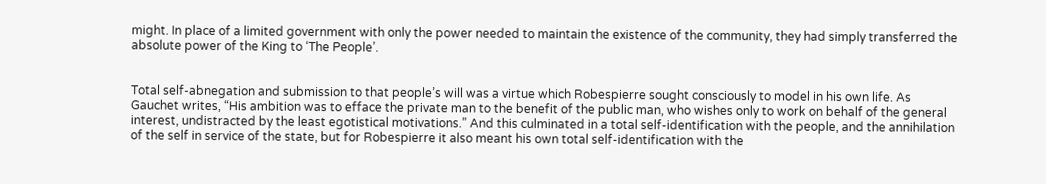might. In place of a limited government with only the power needed to maintain the existence of the community, they had simply transferred the absolute power of the King to ‘The People’.


Total self-abnegation and submission to that people’s will was a virtue which Robespierre sought consciously to model in his own life. As Gauchet writes, “His ambition was to efface the private man to the benefit of the public man, who wishes only to work on behalf of the general interest, undistracted by the least egotistical motivations.” And this culminated in a total self-identification with the people, and the annihilation of the self in service of the state, but for Robespierre it also meant his own total self-identification with the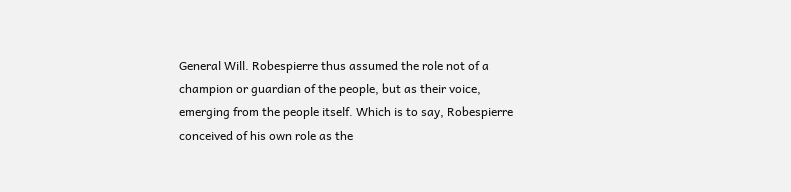General Will. Robespierre thus assumed the role not of a champion or guardian of the people, but as their voice, emerging from the people itself. Which is to say, Robespierre conceived of his own role as the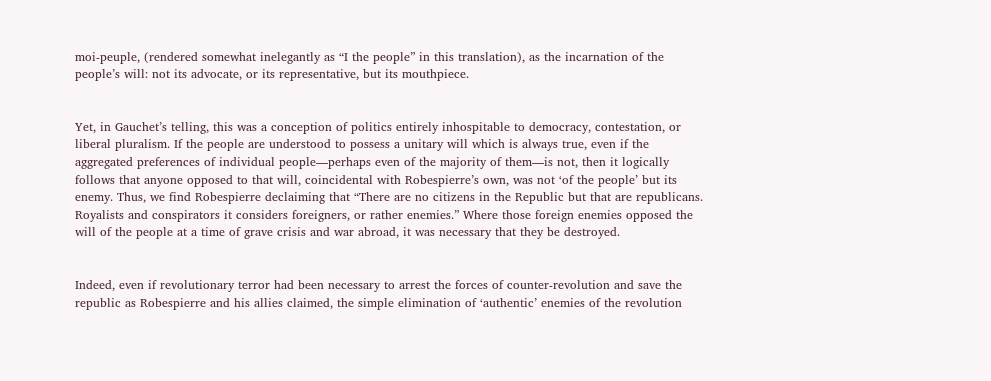moi-peuple, (rendered somewhat inelegantly as “I the people” in this translation), as the incarnation of the people’s will: not its advocate, or its representative, but its mouthpiece.


Yet, in Gauchet’s telling, this was a conception of politics entirely inhospitable to democracy, contestation, or liberal pluralism. If the people are understood to possess a unitary will which is always true, even if the aggregated preferences of individual people—perhaps even of the majority of them—is not, then it logically follows that anyone opposed to that will, coincidental with Robespierre’s own, was not ‘of the people’ but its enemy. Thus, we find Robespierre declaiming that “There are no citizens in the Republic but that are republicans. Royalists and conspirators it considers foreigners, or rather enemies.” Where those foreign enemies opposed the will of the people at a time of grave crisis and war abroad, it was necessary that they be destroyed.


Indeed, even if revolutionary terror had been necessary to arrest the forces of counter-revolution and save the republic as Robespierre and his allies claimed, the simple elimination of ‘authentic’ enemies of the revolution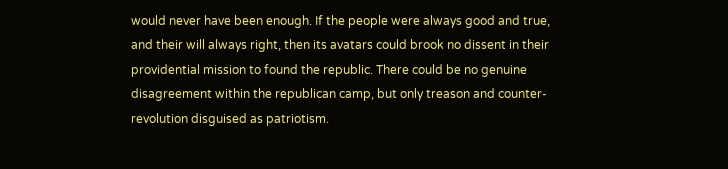would never have been enough. If the people were always good and true, and their will always right, then its avatars could brook no dissent in their providential mission to found the republic. There could be no genuine disagreement within the republican camp, but only treason and counter-revolution disguised as patriotism.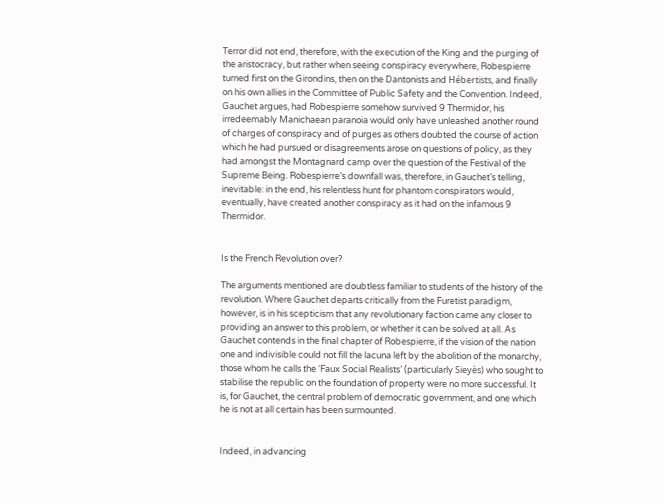Terror did not end, therefore, with the execution of the King and the purging of the aristocracy, but rather when seeing conspiracy everywhere, Robespierre turned first on the Girondins, then on the Dantonists and Hébertists, and finally on his own allies in the Committee of Public Safety and the Convention. Indeed, Gauchet argues, had Robespierre somehow survived 9 Thermidor, his irredeemably Manichaean paranoia would only have unleashed another round of charges of conspiracy and of purges as others doubted the course of action which he had pursued or disagreements arose on questions of policy, as they had amongst the Montagnard camp over the question of the Festival of the Supreme Being. Robespierre’s downfall was, therefore, in Gauchet’s telling, inevitable: in the end, his relentless hunt for phantom conspirators would, eventually, have created another conspiracy as it had on the infamous 9 Thermidor.


Is the French Revolution over?

The arguments mentioned are doubtless familiar to students of the history of the revolution. Where Gauchet departs critically from the Furetist paradigm, however, is in his scepticism that any revolutionary faction came any closer to providing an answer to this problem, or whether it can be solved at all. As Gauchet contends in the final chapter of Robespierre, if the vision of the nation one and indivisible could not fill the lacuna left by the abolition of the monarchy, those whom he calls the ‘Faux Social Realists’ (particularly Sieyès) who sought to stabilise the republic on the foundation of property were no more successful. It is, for Gauchet, the central problem of democratic government, and one which he is not at all certain has been surmounted.


Indeed, in advancing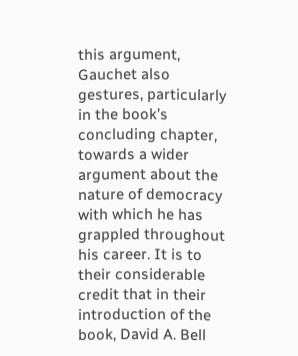this argument, Gauchet also gestures, particularly in the book’s concluding chapter, towards a wider argument about the nature of democracy with which he has grappled throughout his career. It is to their considerable credit that in their introduction of the book, David A. Bell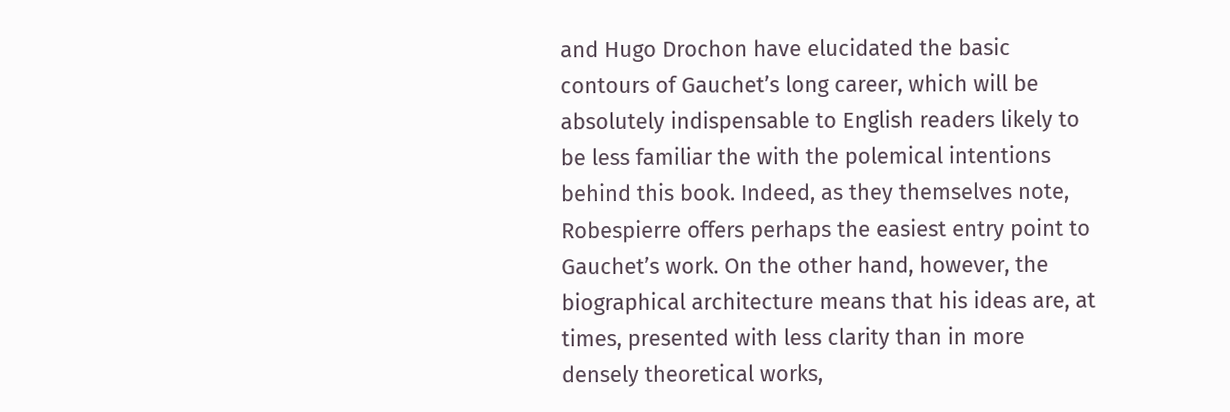and Hugo Drochon have elucidated the basic contours of Gauchet’s long career, which will be absolutely indispensable to English readers likely to be less familiar the with the polemical intentions behind this book. Indeed, as they themselves note, Robespierre offers perhaps the easiest entry point to Gauchet’s work. On the other hand, however, the biographical architecture means that his ideas are, at times, presented with less clarity than in more densely theoretical works,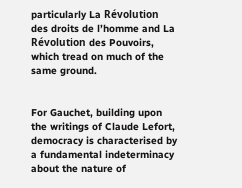particularly La Révolution des droits de l’homme and La Révolution des Pouvoirs, which tread on much of the same ground.


For Gauchet, building upon the writings of Claude Lefort, democracy is characterised by a fundamental indeterminacy about the nature of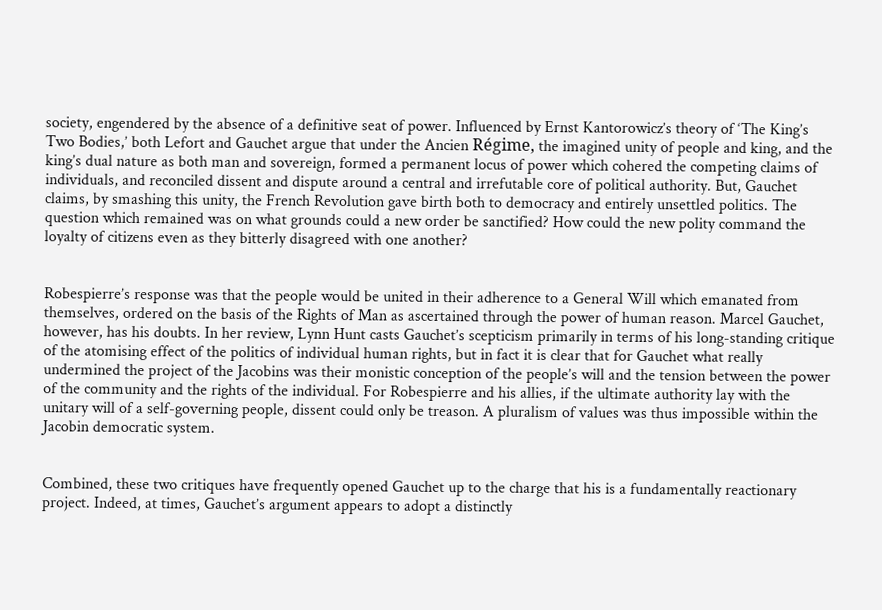society, engendered by the absence of a definitive seat of power. Influenced by Ernst Kantorowicz’s theory of ‘The King’s Two Bodies,’ both Lefort and Gauchet argue that under the Ancien Régime, the imagined unity of people and king, and the king’s dual nature as both man and sovereign, formed a permanent locus of power which cohered the competing claims of individuals, and reconciled dissent and dispute around a central and irrefutable core of political authority. But, Gauchet claims, by smashing this unity, the French Revolution gave birth both to democracy and entirely unsettled politics. The question which remained was on what grounds could a new order be sanctified? How could the new polity command the loyalty of citizens even as they bitterly disagreed with one another?


Robespierre’s response was that the people would be united in their adherence to a General Will which emanated from themselves, ordered on the basis of the Rights of Man as ascertained through the power of human reason. Marcel Gauchet, however, has his doubts. In her review, Lynn Hunt casts Gauchet’s scepticism primarily in terms of his long-standing critique of the atomising effect of the politics of individual human rights, but in fact it is clear that for Gauchet what really undermined the project of the Jacobins was their monistic conception of the people’s will and the tension between the power of the community and the rights of the individual. For Robespierre and his allies, if the ultimate authority lay with the unitary will of a self-governing people, dissent could only be treason. A pluralism of values was thus impossible within the Jacobin democratic system.


Combined, these two critiques have frequently opened Gauchet up to the charge that his is a fundamentally reactionary project. Indeed, at times, Gauchet’s argument appears to adopt a distinctly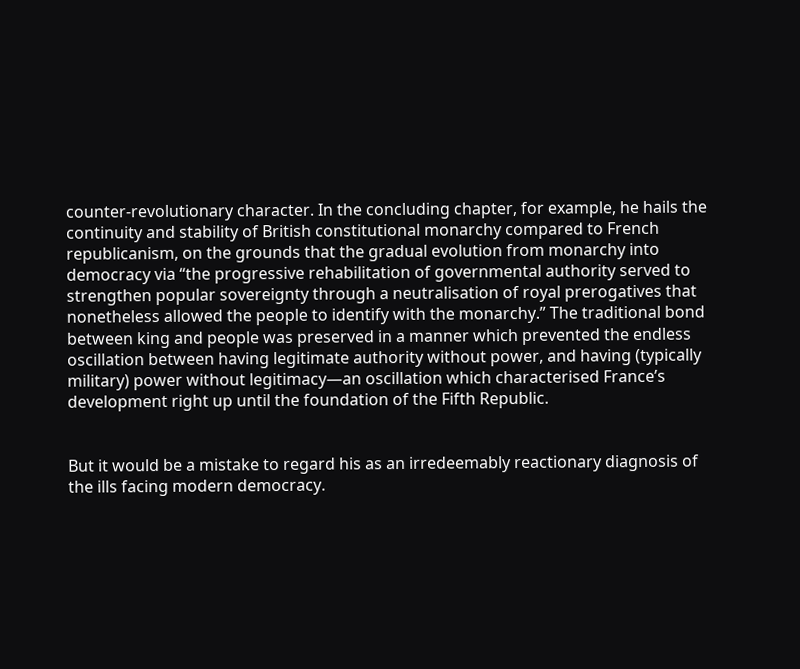counter-revolutionary character. In the concluding chapter, for example, he hails the continuity and stability of British constitutional monarchy compared to French republicanism, on the grounds that the gradual evolution from monarchy into democracy via “the progressive rehabilitation of governmental authority served to strengthen popular sovereignty through a neutralisation of royal prerogatives that nonetheless allowed the people to identify with the monarchy.” The traditional bond between king and people was preserved in a manner which prevented the endless oscillation between having legitimate authority without power, and having (typically military) power without legitimacy—an oscillation which characterised France’s development right up until the foundation of the Fifth Republic.


But it would be a mistake to regard his as an irredeemably reactionary diagnosis of the ills facing modern democracy.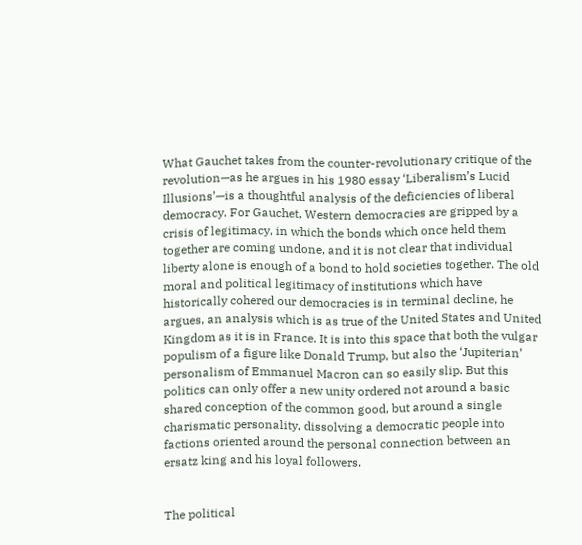What Gauchet takes from the counter-revolutionary critique of the revolution—as he argues in his 1980 essay ‘Liberalism’s Lucid Illusions’—is a thoughtful analysis of the deficiencies of liberal democracy. For Gauchet, Western democracies are gripped by a crisis of legitimacy, in which the bonds which once held them together are coming undone, and it is not clear that individual liberty alone is enough of a bond to hold societies together. The old moral and political legitimacy of institutions which have historically cohered our democracies is in terminal decline, he argues, an analysis which is as true of the United States and United Kingdom as it is in France. It is into this space that both the vulgar populism of a figure like Donald Trump, but also the ‘Jupiterian’ personalism of Emmanuel Macron can so easily slip. But this politics can only offer a new unity ordered not around a basic shared conception of the common good, but around a single charismatic personality, dissolving a democratic people into factions oriented around the personal connection between an ersatz king and his loyal followers.


The political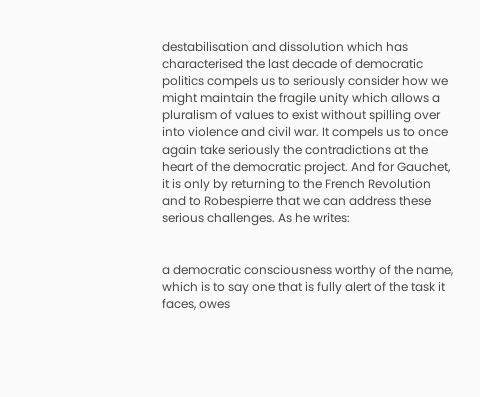destabilisation and dissolution which has characterised the last decade of democratic politics compels us to seriously consider how we might maintain the fragile unity which allows a pluralism of values to exist without spilling over into violence and civil war. It compels us to once again take seriously the contradictions at the heart of the democratic project. And for Gauchet, it is only by returning to the French Revolution and to Robespierre that we can address these serious challenges. As he writes:


a democratic consciousness worthy of the name, which is to say one that is fully alert of the task it faces, owes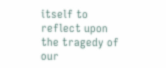itself to reflect upon the tragedy of our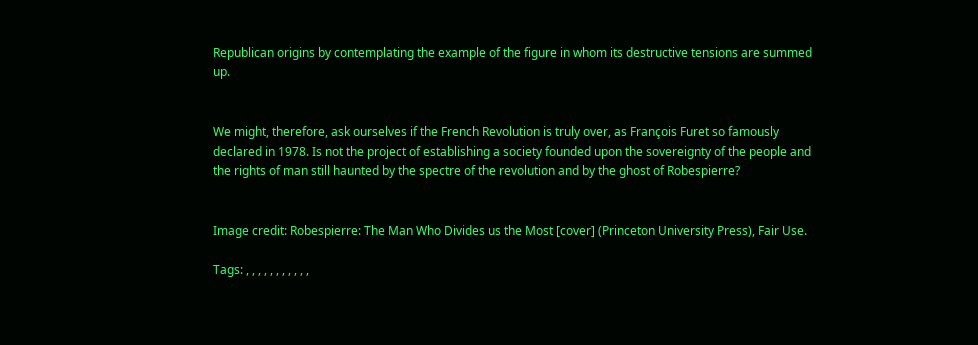Republican origins by contemplating the example of the figure in whom its destructive tensions are summed up.


We might, therefore, ask ourselves if the French Revolution is truly over, as François Furet so famously declared in 1978. Is not the project of establishing a society founded upon the sovereignty of the people and the rights of man still haunted by the spectre of the revolution and by the ghost of Robespierre?


Image credit: Robespierre: The Man Who Divides us the Most [cover] (Princeton University Press), Fair Use.

Tags: , , , , , , , , , , ,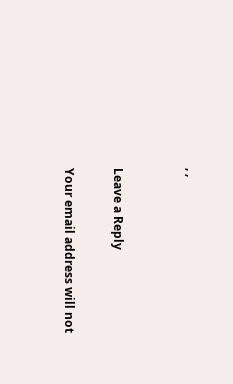, ,


Leave a Reply

Your email address will not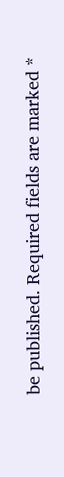be published. Required fields are marked *